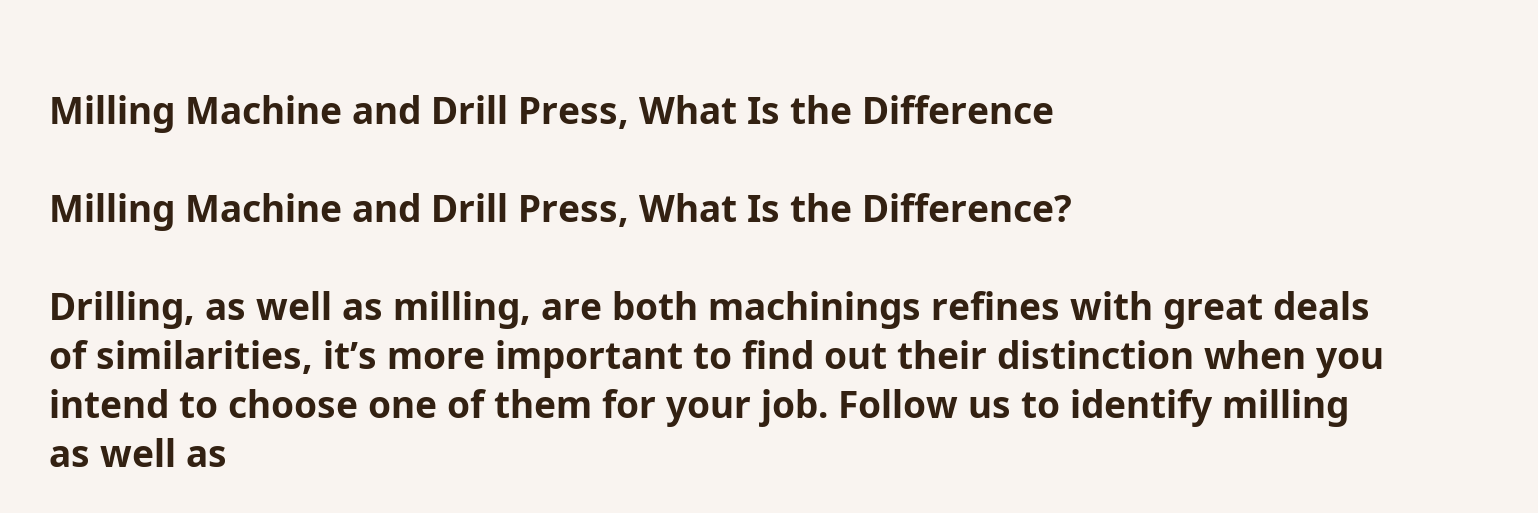Milling Machine and Drill Press, What Is the Difference

Milling Machine and Drill Press, What Is the Difference?

Drilling, as well as milling, are both machinings refines with great deals of similarities, it’s more important to find out their distinction when you intend to choose one of them for your job. Follow us to identify milling as well as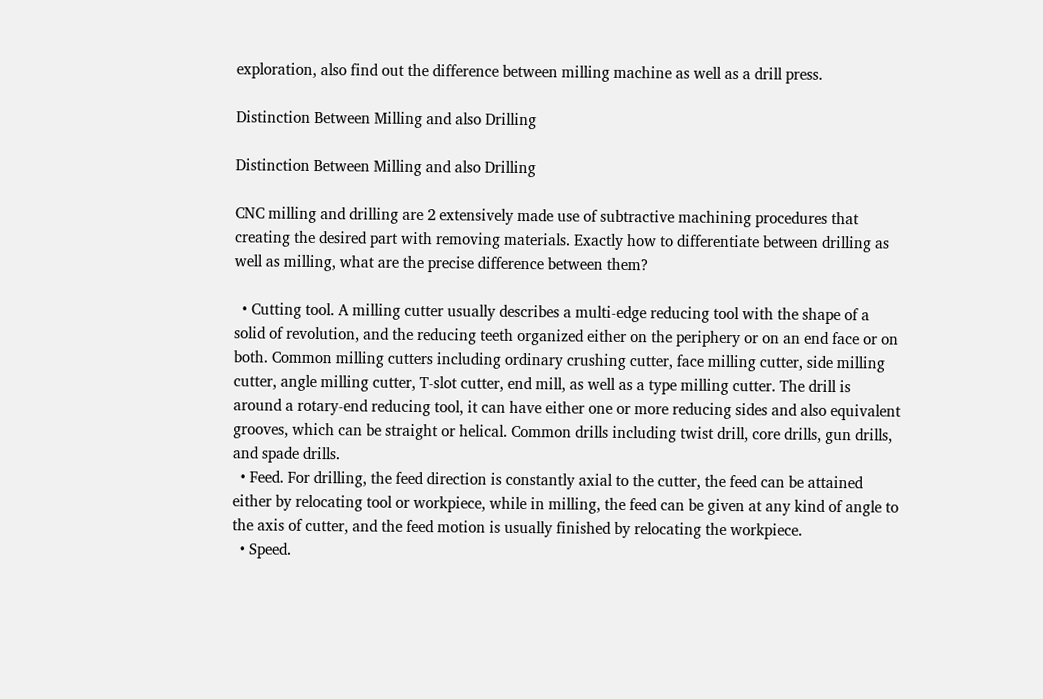exploration, also find out the difference between milling machine as well as a drill press.

Distinction Between Milling and also Drilling

Distinction Between Milling and also Drilling

CNC milling and drilling are 2 extensively made use of subtractive machining procedures that creating the desired part with removing materials. Exactly how to differentiate between drilling as well as milling, what are the precise difference between them?

  • Cutting tool. A milling cutter usually describes a multi-edge reducing tool with the shape of a solid of revolution, and the reducing teeth organized either on the periphery or on an end face or on both. Common milling cutters including ordinary crushing cutter, face milling cutter, side milling cutter, angle milling cutter, T-slot cutter, end mill, as well as a type milling cutter. The drill is around a rotary-end reducing tool, it can have either one or more reducing sides and also equivalent grooves, which can be straight or helical. Common drills including twist drill, core drills, gun drills, and spade drills.
  • Feed. For drilling, the feed direction is constantly axial to the cutter, the feed can be attained either by relocating tool or workpiece, while in milling, the feed can be given at any kind of angle to the axis of cutter, and the feed motion is usually finished by relocating the workpiece.
  • Speed.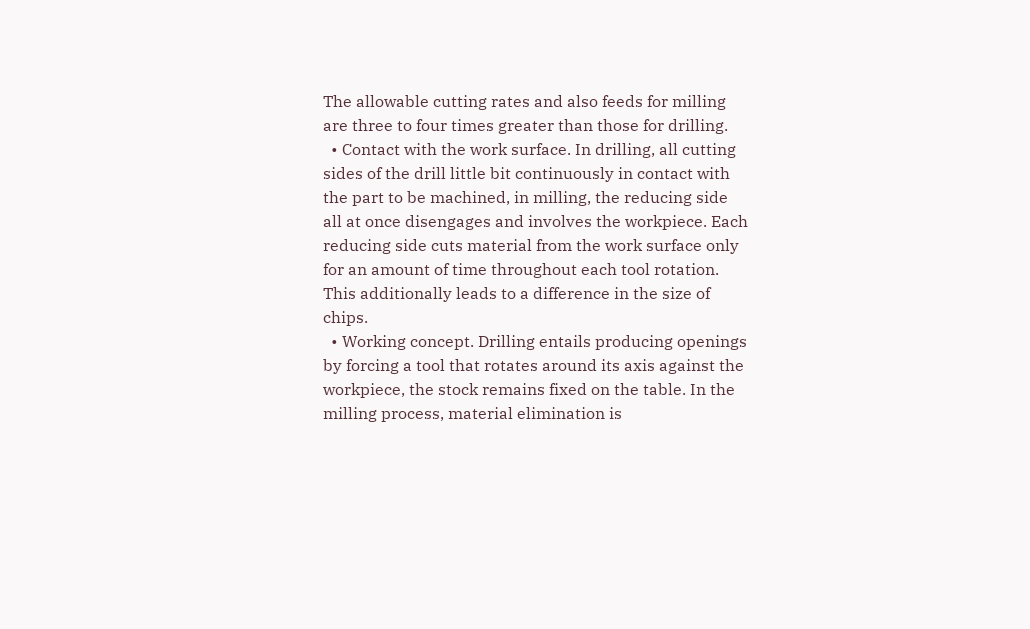The allowable cutting rates and also feeds for milling are three to four times greater than those for drilling.
  • Contact with the work surface. In drilling, all cutting sides of the drill little bit continuously in contact with the part to be machined, in milling, the reducing side all at once disengages and involves the workpiece. Each reducing side cuts material from the work surface only for an amount of time throughout each tool rotation. This additionally leads to a difference in the size of chips.
  • Working concept. Drilling entails producing openings by forcing a tool that rotates around its axis against the workpiece, the stock remains fixed on the table. In the milling process, material elimination is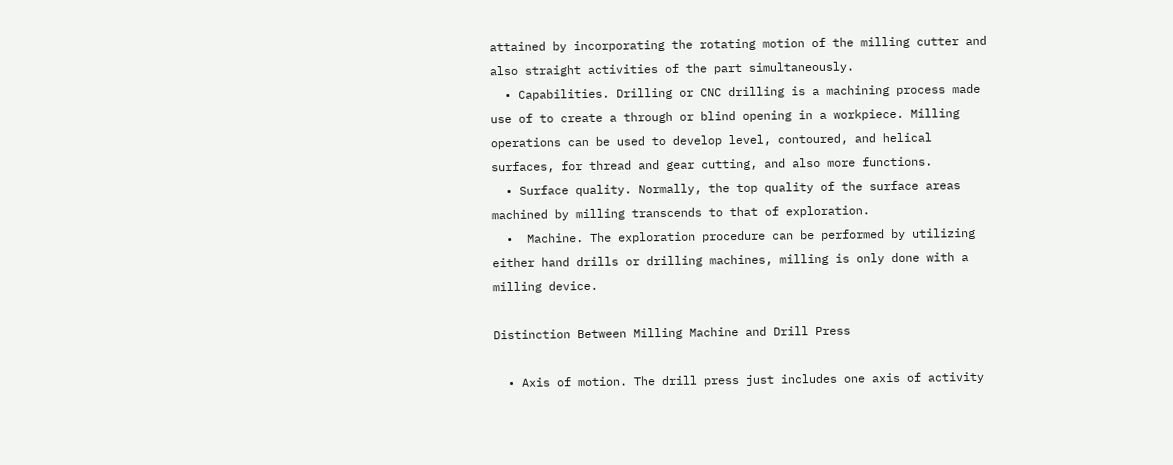attained by incorporating the rotating motion of the milling cutter and also straight activities of the part simultaneously.
  • Capabilities. Drilling or CNC drilling is a machining process made use of to create a through or blind opening in a workpiece. Milling operations can be used to develop level, contoured, and helical surfaces, for thread and gear cutting, and also more functions.
  • Surface quality. Normally, the top quality of the surface areas machined by milling transcends to that of exploration.
  •  Machine. The exploration procedure can be performed by utilizing either hand drills or drilling machines, milling is only done with a milling device.

Distinction Between Milling Machine and Drill Press

  • Axis of motion. The drill press just includes one axis of activity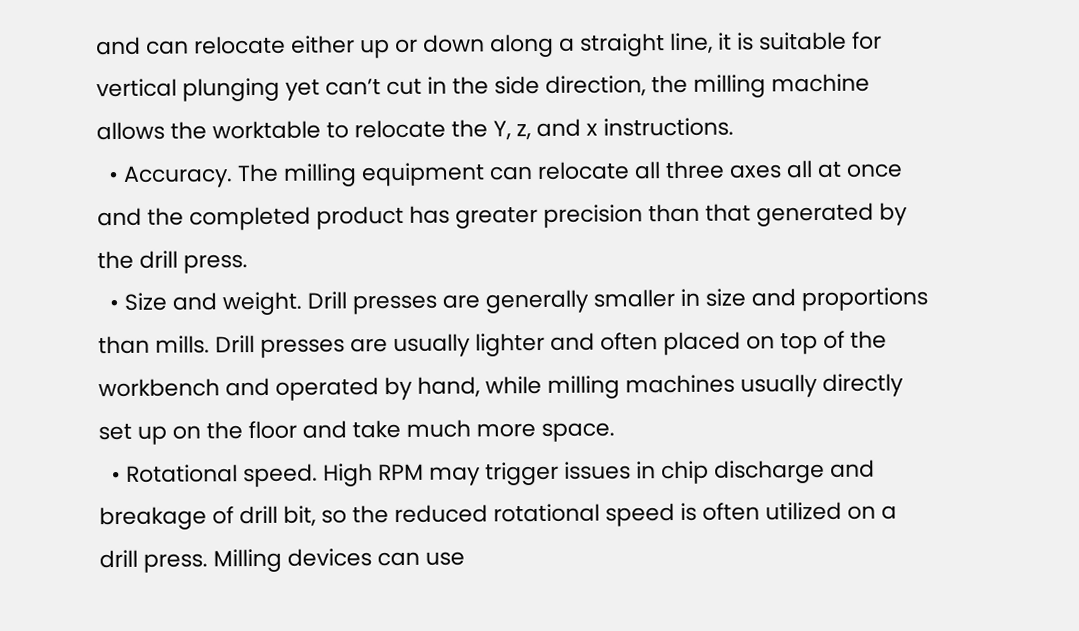and can relocate either up or down along a straight line, it is suitable for vertical plunging yet can’t cut in the side direction, the milling machine allows the worktable to relocate the Y, z, and x instructions.
  • Accuracy. The milling equipment can relocate all three axes all at once and the completed product has greater precision than that generated by the drill press.
  • Size and weight. Drill presses are generally smaller in size and proportions than mills. Drill presses are usually lighter and often placed on top of the workbench and operated by hand, while milling machines usually directly set up on the floor and take much more space.
  • Rotational speed. High RPM may trigger issues in chip discharge and breakage of drill bit, so the reduced rotational speed is often utilized on a drill press. Milling devices can use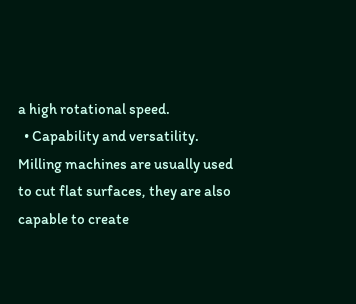a high rotational speed.
  • Capability and versatility. Milling machines are usually used to cut flat surfaces, they are also capable to create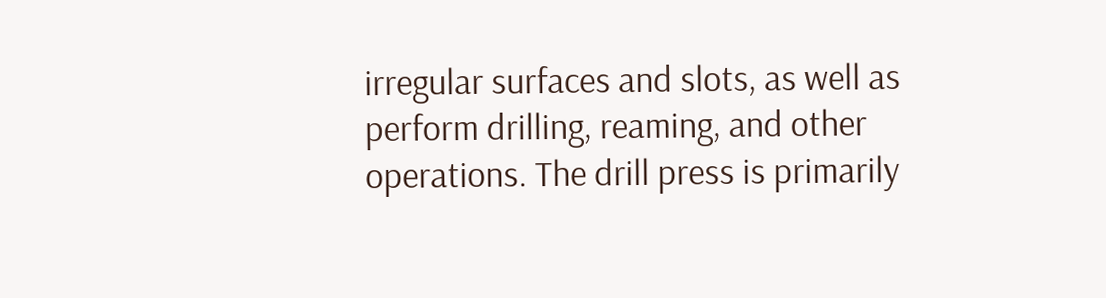irregular surfaces and slots, as well as perform drilling, reaming, and other operations. The drill press is primarily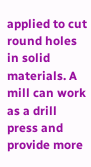applied to cut round holes in solid materials. A mill can work as a drill press and provide more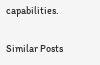capabilities.

Similar Posts